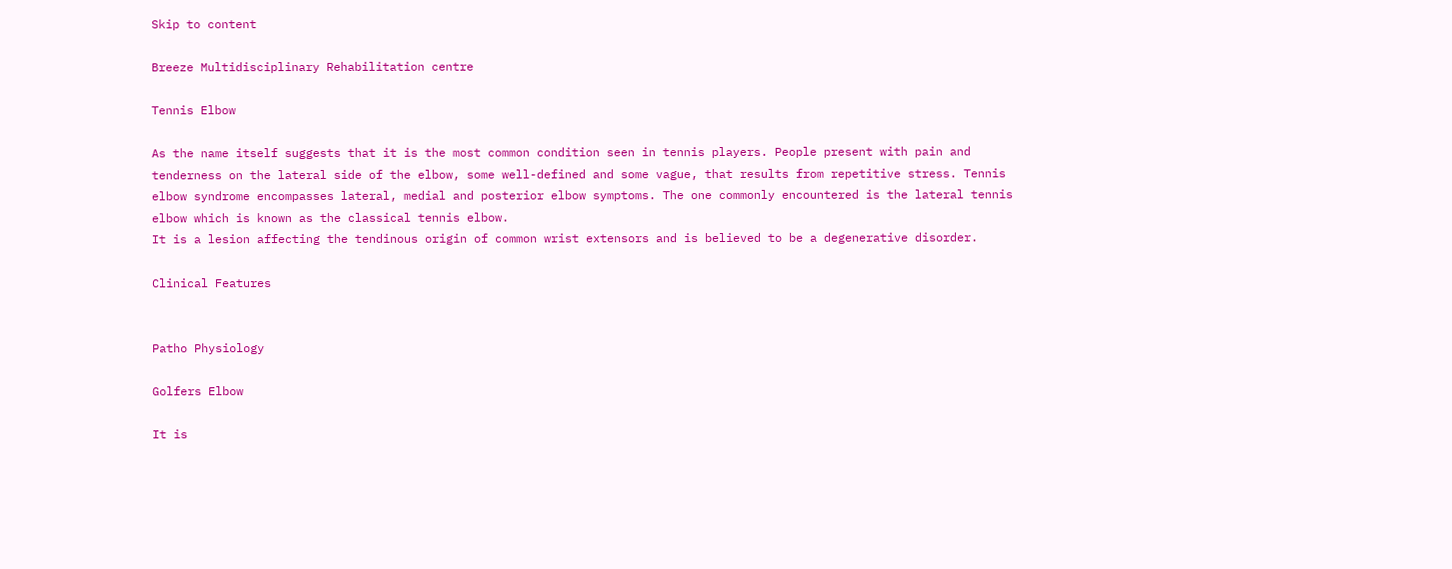Skip to content

Breeze Multidisciplinary Rehabilitation centre

Tennis Elbow

As the name itself suggests that it is the most common condition seen in tennis players. People present with pain and tenderness on the lateral side of the elbow, some well-defined and some vague, that results from repetitive stress. Tennis elbow syndrome encompasses lateral, medial and posterior elbow symptoms. The one commonly encountered is the lateral tennis elbow which is known as the classical tennis elbow.
It is a lesion affecting the tendinous origin of common wrist extensors and is believed to be a degenerative disorder.

Clinical Features


Patho Physiology

Golfers Elbow

It is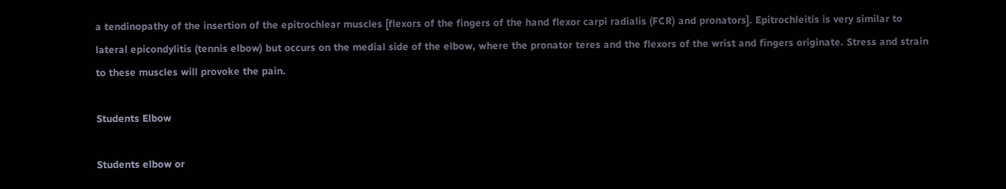a tendinopathy of the insertion of the epitrochlear muscles [flexors of the fingers of the hand flexor carpi radialis (FCR) and pronators]. Epitrochleitis is very similar to lateral epicondylitis (tennis elbow) but occurs on the medial side of the elbow, where the pronator teres and the flexors of the wrist and fingers originate. Stress and strain to these muscles will provoke the pain.

Students Elbow

Students elbow or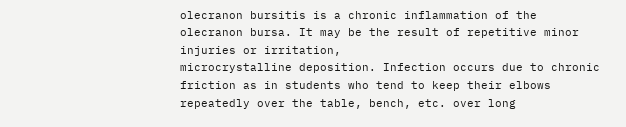olecranon bursitis is a chronic inflammation of the
olecranon bursa. It may be the result of repetitive minor injuries or irritation,
microcrystalline deposition. Infection occurs due to chronic friction as in students who tend to keep their elbows repeatedly over the table, bench, etc. over long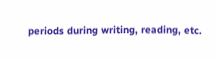periods during writing, reading, etc.